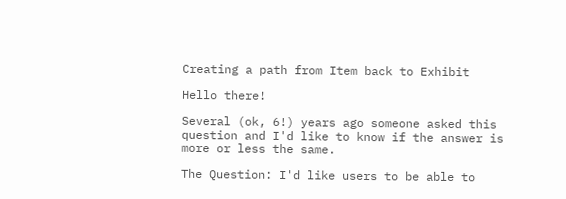Creating a path from Item back to Exhibit

Hello there!

Several (ok, 6!) years ago someone asked this question and I'd like to know if the answer is more or less the same.

The Question: I'd like users to be able to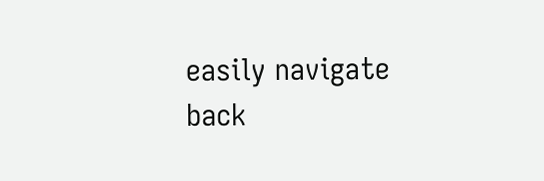easily navigate back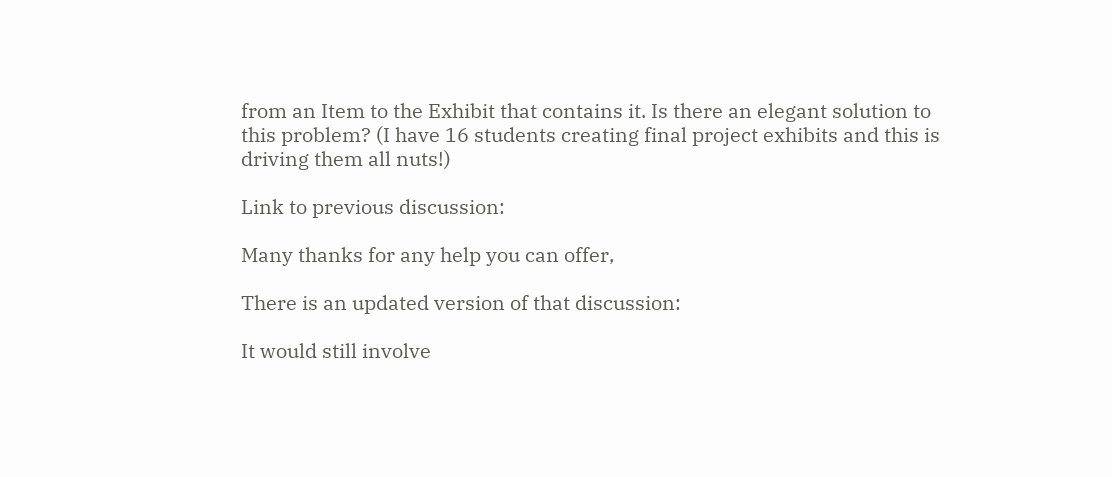from an Item to the Exhibit that contains it. Is there an elegant solution to this problem? (I have 16 students creating final project exhibits and this is driving them all nuts!)

Link to previous discussion:

Many thanks for any help you can offer,

There is an updated version of that discussion:

It would still involve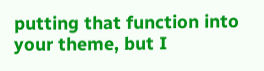putting that function into your theme, but I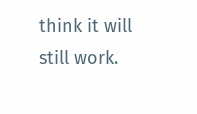think it will still work.